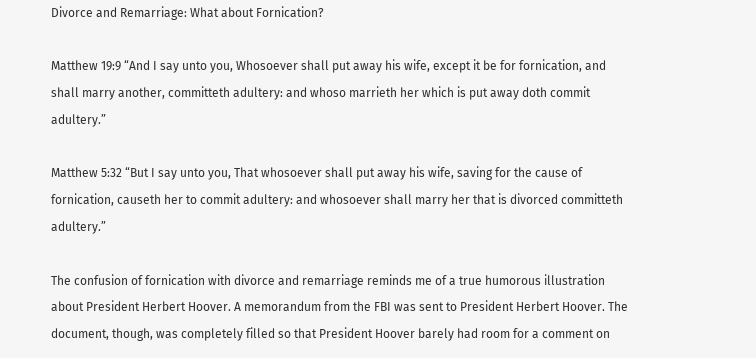Divorce and Remarriage: What about Fornication?

Matthew 19:9 “And I say unto you, Whosoever shall put away his wife, except it be for fornication, and shall marry another, committeth adultery: and whoso marrieth her which is put away doth commit adultery.”

Matthew 5:32 “But I say unto you, That whosoever shall put away his wife, saving for the cause of fornication, causeth her to commit adultery: and whosoever shall marry her that is divorced committeth adultery.”

The confusion of fornication with divorce and remarriage reminds me of a true humorous illustration about President Herbert Hoover. A memorandum from the FBI was sent to President Herbert Hoover. The document, though, was completely filled so that President Hoover barely had room for a comment on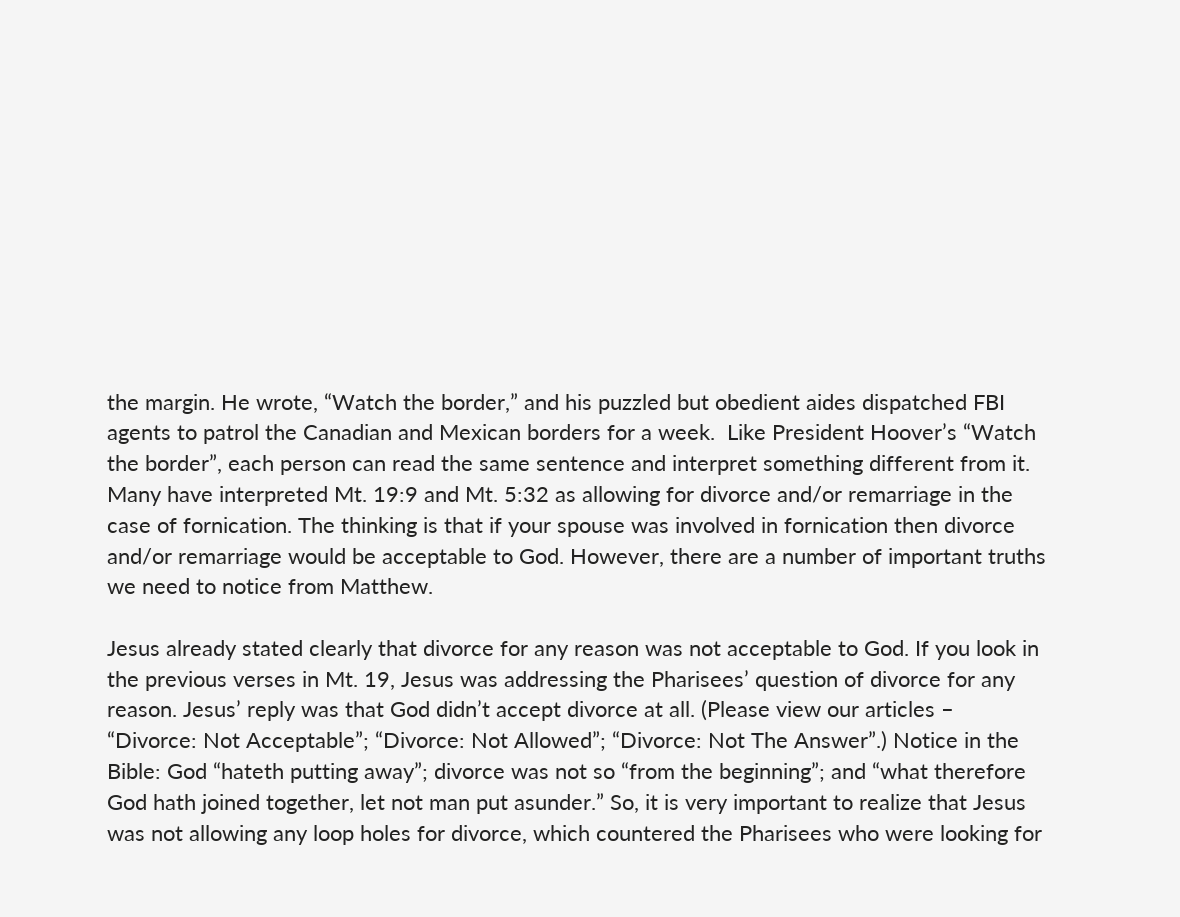the margin. He wrote, “Watch the border,” and his puzzled but obedient aides dispatched FBI agents to patrol the Canadian and Mexican borders for a week.  Like President Hoover’s “Watch the border”, each person can read the same sentence and interpret something different from it. Many have interpreted Mt. 19:9 and Mt. 5:32 as allowing for divorce and/or remarriage in the case of fornication. The thinking is that if your spouse was involved in fornication then divorce and/or remarriage would be acceptable to God. However, there are a number of important truths we need to notice from Matthew.

Jesus already stated clearly that divorce for any reason was not acceptable to God. If you look in the previous verses in Mt. 19, Jesus was addressing the Pharisees’ question of divorce for any reason. Jesus’ reply was that God didn’t accept divorce at all. (Please view our articles – “Divorce: Not Acceptable”; “Divorce: Not Allowed”; “Divorce: Not The Answer”.) Notice in the Bible: God “hateth putting away”; divorce was not so “from the beginning”; and “what therefore God hath joined together, let not man put asunder.” So, it is very important to realize that Jesus was not allowing any loop holes for divorce, which countered the Pharisees who were looking for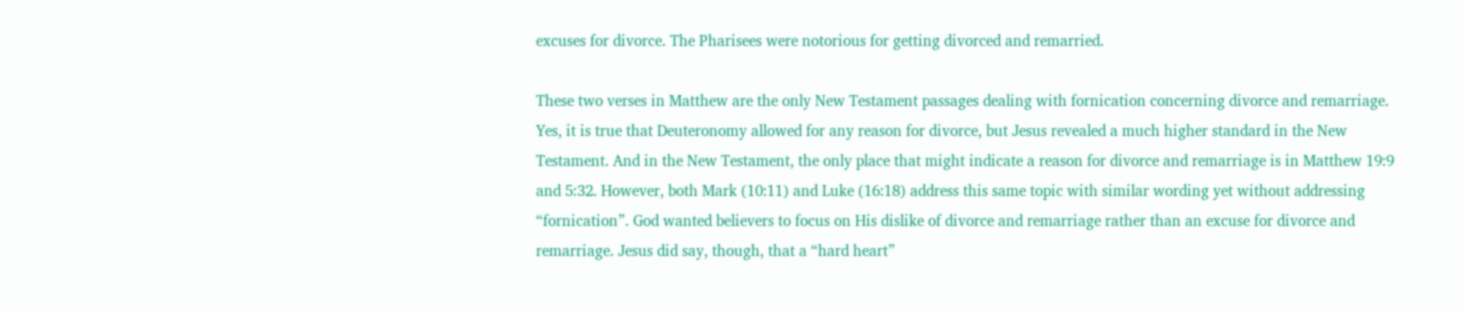excuses for divorce. The Pharisees were notorious for getting divorced and remarried.

These two verses in Matthew are the only New Testament passages dealing with fornication concerning divorce and remarriage. Yes, it is true that Deuteronomy allowed for any reason for divorce, but Jesus revealed a much higher standard in the New Testament. And in the New Testament, the only place that might indicate a reason for divorce and remarriage is in Matthew 19:9 and 5:32. However, both Mark (10:11) and Luke (16:18) address this same topic with similar wording yet without addressing “fornication”. God wanted believers to focus on His dislike of divorce and remarriage rather than an excuse for divorce and remarriage. Jesus did say, though, that a “hard heart”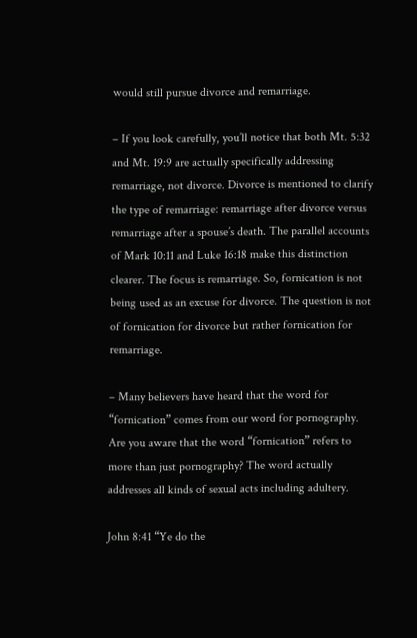would still pursue divorce and remarriage.

– If you look carefully, you’ll notice that both Mt. 5:32 and Mt. 19:9 are actually specifically addressing remarriage, not divorce. Divorce is mentioned to clarify the type of remarriage: remarriage after divorce versus remarriage after a spouse’s death. The parallel accounts of Mark 10:11 and Luke 16:18 make this distinction clearer. The focus is remarriage. So, fornication is not being used as an excuse for divorce. The question is not of fornication for divorce but rather fornication for remarriage.

– Many believers have heard that the word for “fornication” comes from our word for pornography. Are you aware that the word “fornication” refers to more than just pornography? The word actually addresses all kinds of sexual acts including adultery.

John 8:41 “Ye do the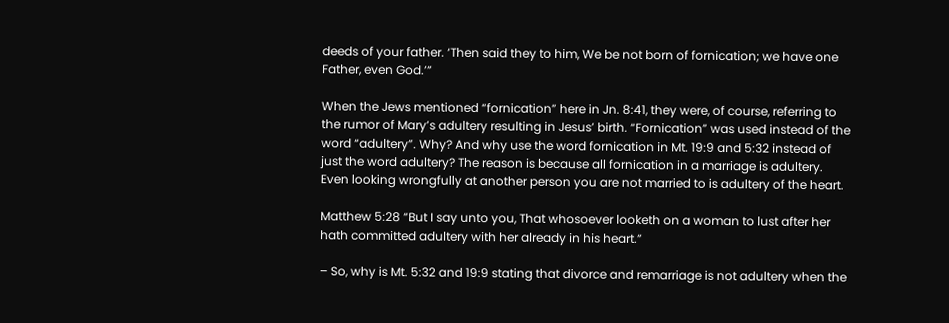deeds of your father. ‘Then said they to him, We be not born of fornication; we have one Father, even God.’”

When the Jews mentioned “fornication” here in Jn. 8:41, they were, of course, referring to the rumor of Mary’s adultery resulting in Jesus’ birth. “Fornication” was used instead of the word “adultery”. Why? And why use the word fornication in Mt. 19:9 and 5:32 instead of just the word adultery? The reason is because all fornication in a marriage is adultery. Even looking wrongfully at another person you are not married to is adultery of the heart.

Matthew 5:28 “But I say unto you, That whosoever looketh on a woman to lust after her hath committed adultery with her already in his heart.”

– So, why is Mt. 5:32 and 19:9 stating that divorce and remarriage is not adultery when the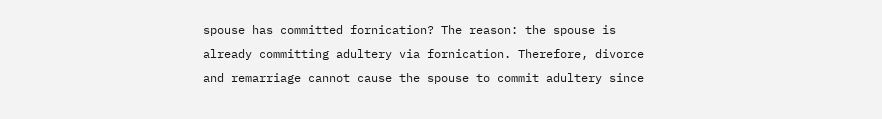spouse has committed fornication? The reason: the spouse is already committing adultery via fornication. Therefore, divorce and remarriage cannot cause the spouse to commit adultery since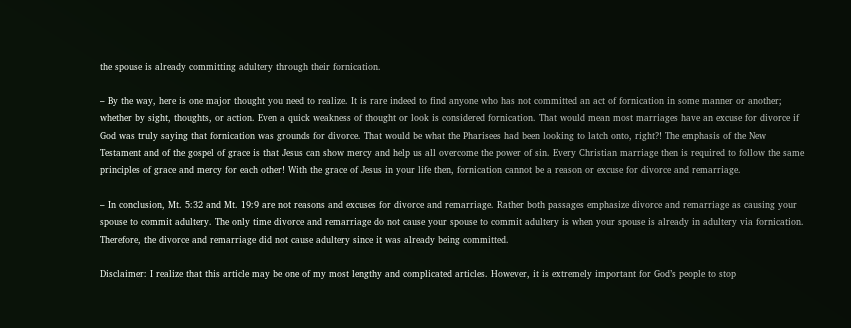the spouse is already committing adultery through their fornication.

– By the way, here is one major thought you need to realize. It is rare indeed to find anyone who has not committed an act of fornication in some manner or another; whether by sight, thoughts, or action. Even a quick weakness of thought or look is considered fornication. That would mean most marriages have an excuse for divorce if God was truly saying that fornication was grounds for divorce. That would be what the Pharisees had been looking to latch onto, right?! The emphasis of the New Testament and of the gospel of grace is that Jesus can show mercy and help us all overcome the power of sin. Every Christian marriage then is required to follow the same principles of grace and mercy for each other! With the grace of Jesus in your life then, fornication cannot be a reason or excuse for divorce and remarriage.

– In conclusion, Mt. 5:32 and Mt. 19:9 are not reasons and excuses for divorce and remarriage. Rather both passages emphasize divorce and remarriage as causing your spouse to commit adultery. The only time divorce and remarriage do not cause your spouse to commit adultery is when your spouse is already in adultery via fornication. Therefore, the divorce and remarriage did not cause adultery since it was already being committed.

Disclaimer: I realize that this article may be one of my most lengthy and complicated articles. However, it is extremely important for God’s people to stop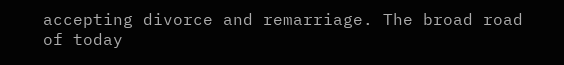accepting divorce and remarriage. The broad road of today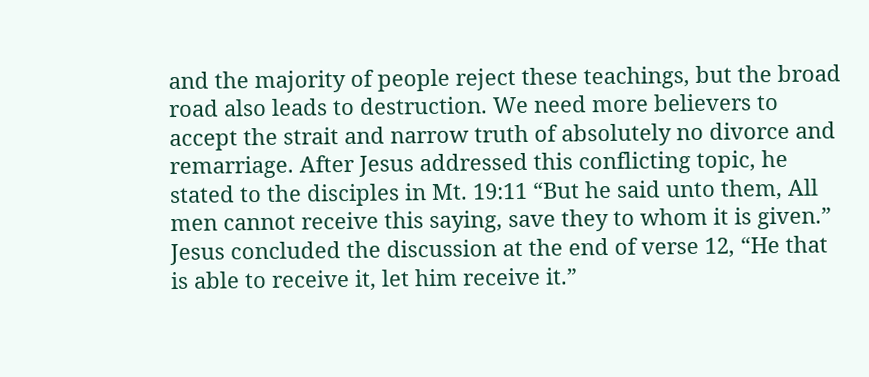and the majority of people reject these teachings, but the broad road also leads to destruction. We need more believers to accept the strait and narrow truth of absolutely no divorce and remarriage. After Jesus addressed this conflicting topic, he stated to the disciples in Mt. 19:11 “But he said unto them, All men cannot receive this saying, save they to whom it is given.” Jesus concluded the discussion at the end of verse 12, “He that is able to receive it, let him receive it.”